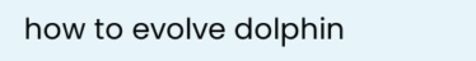how to evolve dolphin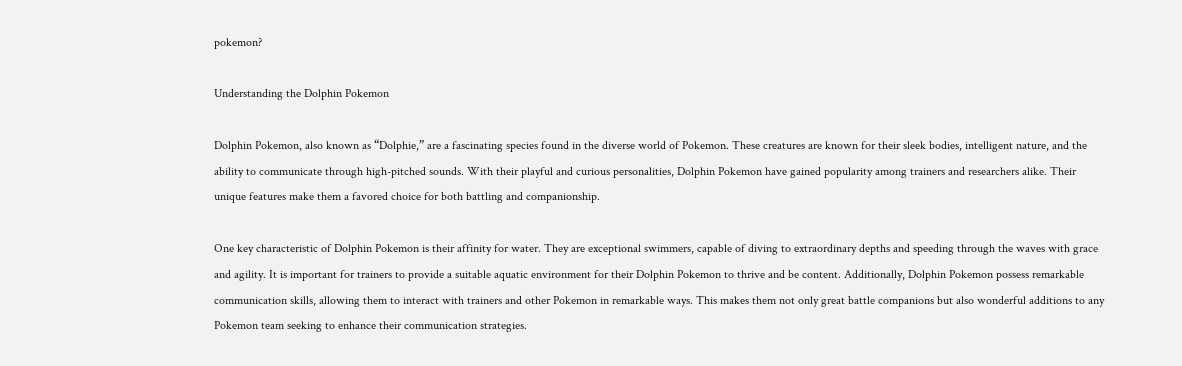pokemon?

Understanding the Dolphin Pokemon

Dolphin Pokemon, also known as “Dolphie,” are a fascinating species found in the diverse world of Pokemon. These creatures are known for their sleek bodies, intelligent nature, and the ability to communicate through high-pitched sounds. With their playful and curious personalities, Dolphin Pokemon have gained popularity among trainers and researchers alike. Their unique features make them a favored choice for both battling and companionship.

One key characteristic of Dolphin Pokemon is their affinity for water. They are exceptional swimmers, capable of diving to extraordinary depths and speeding through the waves with grace and agility. It is important for trainers to provide a suitable aquatic environment for their Dolphin Pokemon to thrive and be content. Additionally, Dolphin Pokemon possess remarkable communication skills, allowing them to interact with trainers and other Pokemon in remarkable ways. This makes them not only great battle companions but also wonderful additions to any Pokemon team seeking to enhance their communication strategies.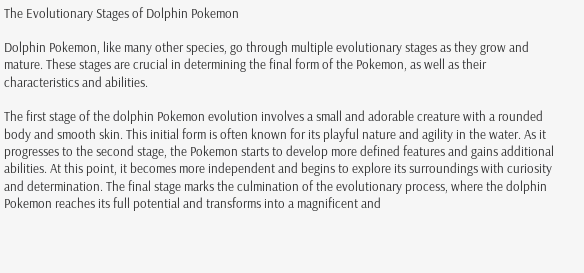The Evolutionary Stages of Dolphin Pokemon

Dolphin Pokemon, like many other species, go through multiple evolutionary stages as they grow and mature. These stages are crucial in determining the final form of the Pokemon, as well as their characteristics and abilities.

The first stage of the dolphin Pokemon evolution involves a small and adorable creature with a rounded body and smooth skin. This initial form is often known for its playful nature and agility in the water. As it progresses to the second stage, the Pokemon starts to develop more defined features and gains additional abilities. At this point, it becomes more independent and begins to explore its surroundings with curiosity and determination. The final stage marks the culmination of the evolutionary process, where the dolphin Pokemon reaches its full potential and transforms into a magnificent and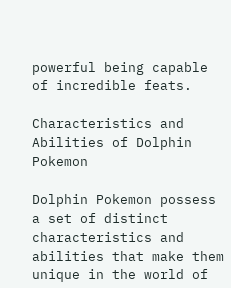powerful being capable of incredible feats.

Characteristics and Abilities of Dolphin Pokemon

Dolphin Pokemon possess a set of distinct characteristics and abilities that make them unique in the world of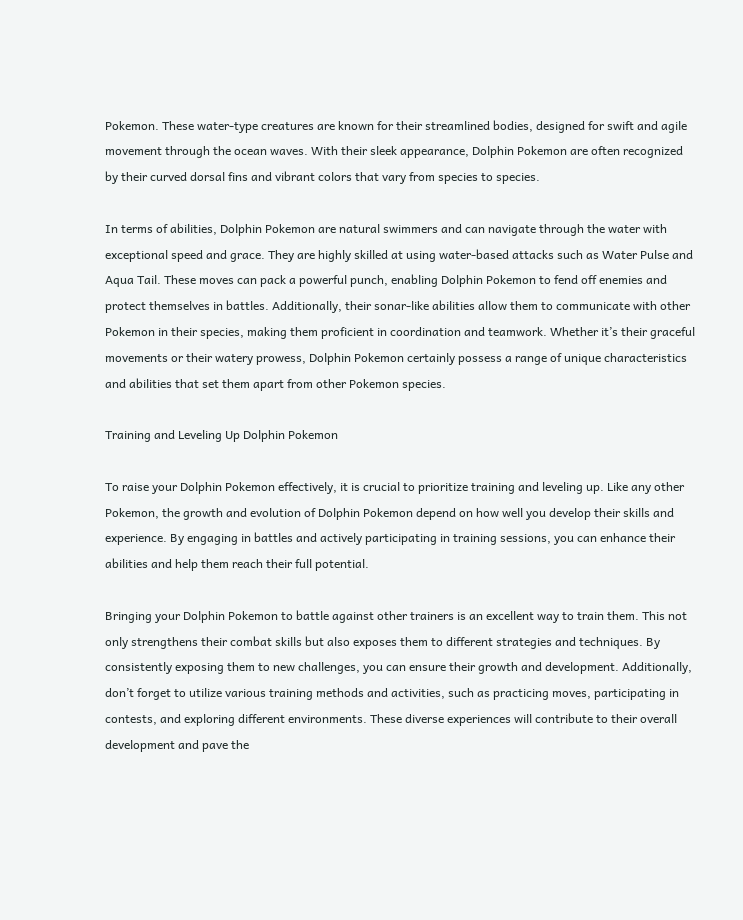Pokemon. These water-type creatures are known for their streamlined bodies, designed for swift and agile movement through the ocean waves. With their sleek appearance, Dolphin Pokemon are often recognized by their curved dorsal fins and vibrant colors that vary from species to species.

In terms of abilities, Dolphin Pokemon are natural swimmers and can navigate through the water with exceptional speed and grace. They are highly skilled at using water-based attacks such as Water Pulse and Aqua Tail. These moves can pack a powerful punch, enabling Dolphin Pokemon to fend off enemies and protect themselves in battles. Additionally, their sonar-like abilities allow them to communicate with other Pokemon in their species, making them proficient in coordination and teamwork. Whether it’s their graceful movements or their watery prowess, Dolphin Pokemon certainly possess a range of unique characteristics and abilities that set them apart from other Pokemon species.

Training and Leveling Up Dolphin Pokemon

To raise your Dolphin Pokemon effectively, it is crucial to prioritize training and leveling up. Like any other Pokemon, the growth and evolution of Dolphin Pokemon depend on how well you develop their skills and experience. By engaging in battles and actively participating in training sessions, you can enhance their abilities and help them reach their full potential.

Bringing your Dolphin Pokemon to battle against other trainers is an excellent way to train them. This not only strengthens their combat skills but also exposes them to different strategies and techniques. By consistently exposing them to new challenges, you can ensure their growth and development. Additionally, don’t forget to utilize various training methods and activities, such as practicing moves, participating in contests, and exploring different environments. These diverse experiences will contribute to their overall development and pave the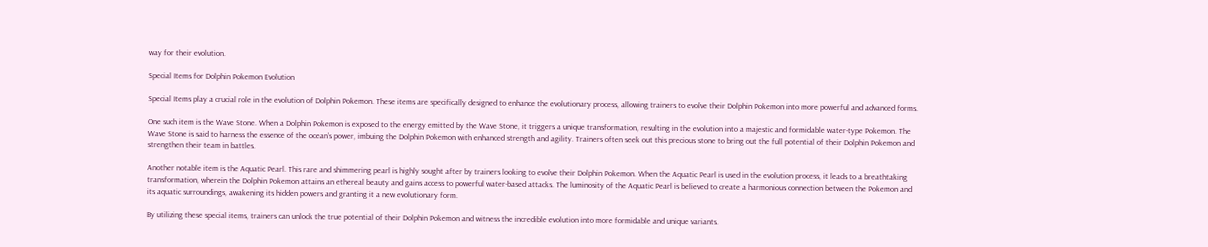way for their evolution.

Special Items for Dolphin Pokemon Evolution

Special Items play a crucial role in the evolution of Dolphin Pokemon. These items are specifically designed to enhance the evolutionary process, allowing trainers to evolve their Dolphin Pokemon into more powerful and advanced forms.

One such item is the Wave Stone. When a Dolphin Pokemon is exposed to the energy emitted by the Wave Stone, it triggers a unique transformation, resulting in the evolution into a majestic and formidable water-type Pokemon. The Wave Stone is said to harness the essence of the ocean’s power, imbuing the Dolphin Pokemon with enhanced strength and agility. Trainers often seek out this precious stone to bring out the full potential of their Dolphin Pokemon and strengthen their team in battles.

Another notable item is the Aquatic Pearl. This rare and shimmering pearl is highly sought after by trainers looking to evolve their Dolphin Pokemon. When the Aquatic Pearl is used in the evolution process, it leads to a breathtaking transformation, wherein the Dolphin Pokemon attains an ethereal beauty and gains access to powerful water-based attacks. The luminosity of the Aquatic Pearl is believed to create a harmonious connection between the Pokemon and its aquatic surroundings, awakening its hidden powers and granting it a new evolutionary form.

By utilizing these special items, trainers can unlock the true potential of their Dolphin Pokemon and witness the incredible evolution into more formidable and unique variants.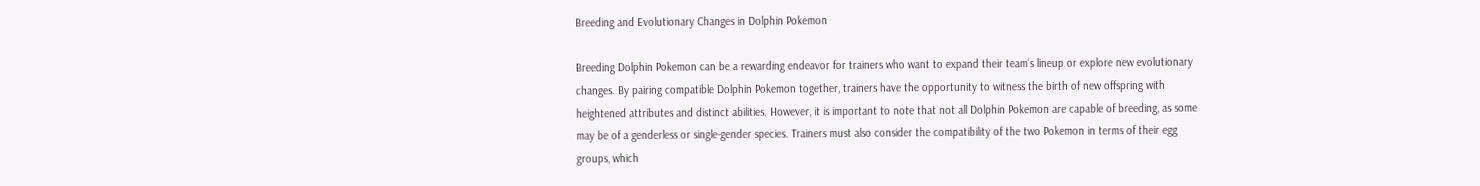Breeding and Evolutionary Changes in Dolphin Pokemon

Breeding Dolphin Pokemon can be a rewarding endeavor for trainers who want to expand their team’s lineup or explore new evolutionary changes. By pairing compatible Dolphin Pokemon together, trainers have the opportunity to witness the birth of new offspring with heightened attributes and distinct abilities. However, it is important to note that not all Dolphin Pokemon are capable of breeding, as some may be of a genderless or single-gender species. Trainers must also consider the compatibility of the two Pokemon in terms of their egg groups, which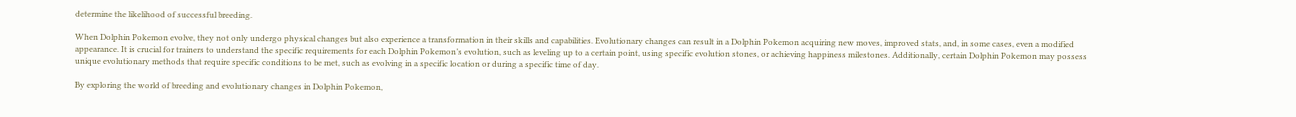determine the likelihood of successful breeding.

When Dolphin Pokemon evolve, they not only undergo physical changes but also experience a transformation in their skills and capabilities. Evolutionary changes can result in a Dolphin Pokemon acquiring new moves, improved stats, and, in some cases, even a modified appearance. It is crucial for trainers to understand the specific requirements for each Dolphin Pokemon’s evolution, such as leveling up to a certain point, using specific evolution stones, or achieving happiness milestones. Additionally, certain Dolphin Pokemon may possess unique evolutionary methods that require specific conditions to be met, such as evolving in a specific location or during a specific time of day.

By exploring the world of breeding and evolutionary changes in Dolphin Pokemon,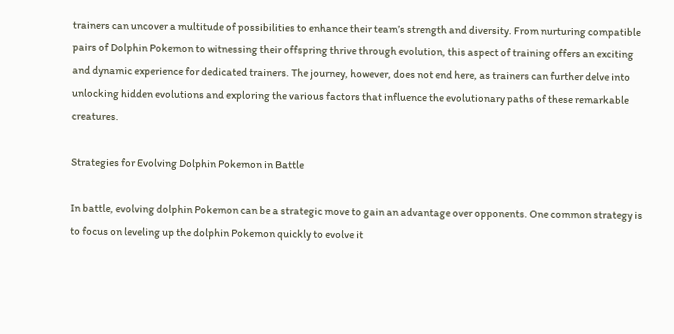trainers can uncover a multitude of possibilities to enhance their team’s strength and diversity. From nurturing compatible pairs of Dolphin Pokemon to witnessing their offspring thrive through evolution, this aspect of training offers an exciting and dynamic experience for dedicated trainers. The journey, however, does not end here, as trainers can further delve into unlocking hidden evolutions and exploring the various factors that influence the evolutionary paths of these remarkable creatures.

Strategies for Evolving Dolphin Pokemon in Battle

In battle, evolving dolphin Pokemon can be a strategic move to gain an advantage over opponents. One common strategy is to focus on leveling up the dolphin Pokemon quickly to evolve it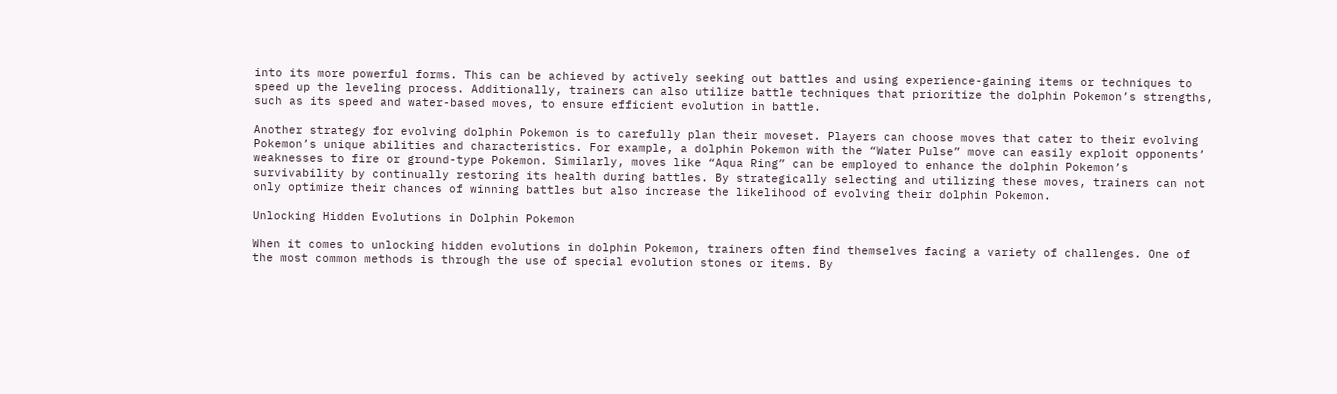into its more powerful forms. This can be achieved by actively seeking out battles and using experience-gaining items or techniques to speed up the leveling process. Additionally, trainers can also utilize battle techniques that prioritize the dolphin Pokemon’s strengths, such as its speed and water-based moves, to ensure efficient evolution in battle.

Another strategy for evolving dolphin Pokemon is to carefully plan their moveset. Players can choose moves that cater to their evolving Pokemon’s unique abilities and characteristics. For example, a dolphin Pokemon with the “Water Pulse” move can easily exploit opponents’ weaknesses to fire or ground-type Pokemon. Similarly, moves like “Aqua Ring” can be employed to enhance the dolphin Pokemon’s survivability by continually restoring its health during battles. By strategically selecting and utilizing these moves, trainers can not only optimize their chances of winning battles but also increase the likelihood of evolving their dolphin Pokemon.

Unlocking Hidden Evolutions in Dolphin Pokemon

When it comes to unlocking hidden evolutions in dolphin Pokemon, trainers often find themselves facing a variety of challenges. One of the most common methods is through the use of special evolution stones or items. By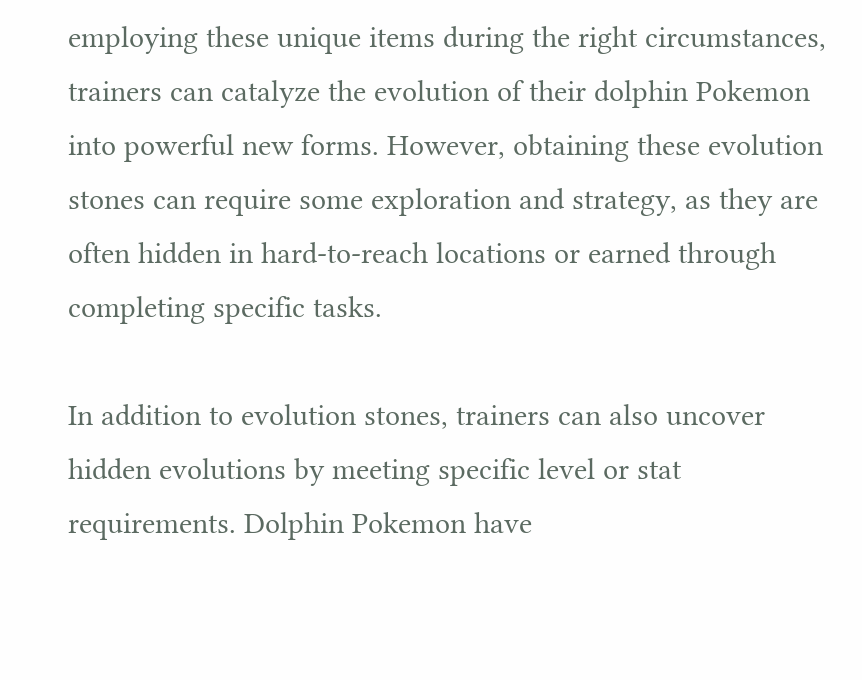employing these unique items during the right circumstances, trainers can catalyze the evolution of their dolphin Pokemon into powerful new forms. However, obtaining these evolution stones can require some exploration and strategy, as they are often hidden in hard-to-reach locations or earned through completing specific tasks.

In addition to evolution stones, trainers can also uncover hidden evolutions by meeting specific level or stat requirements. Dolphin Pokemon have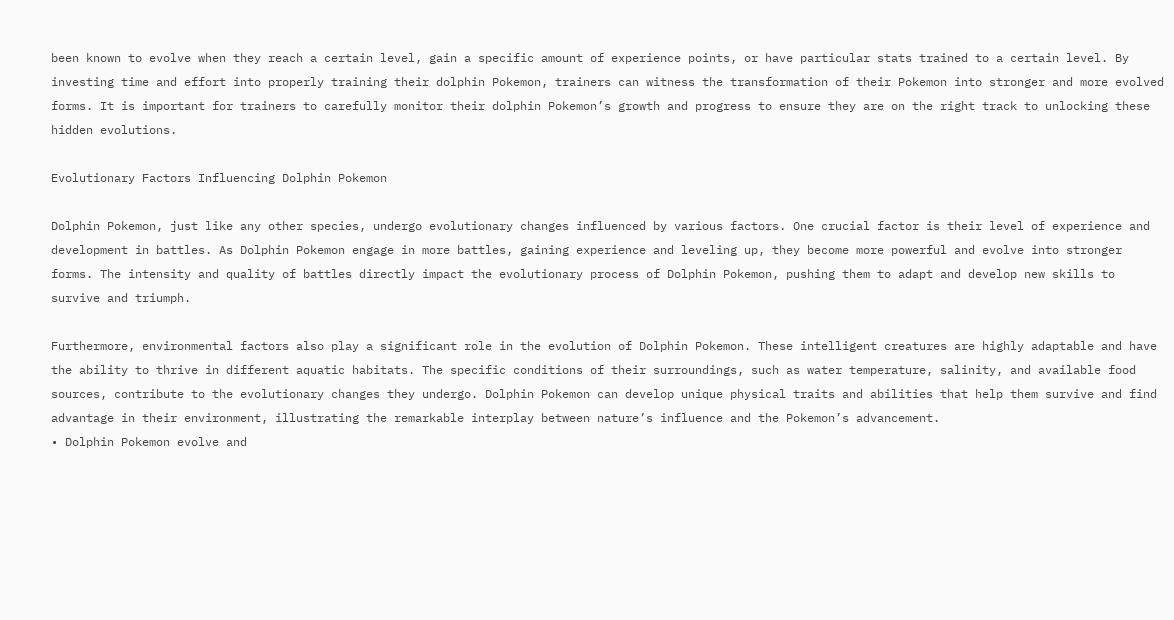been known to evolve when they reach a certain level, gain a specific amount of experience points, or have particular stats trained to a certain level. By investing time and effort into properly training their dolphin Pokemon, trainers can witness the transformation of their Pokemon into stronger and more evolved forms. It is important for trainers to carefully monitor their dolphin Pokemon’s growth and progress to ensure they are on the right track to unlocking these hidden evolutions.

Evolutionary Factors Influencing Dolphin Pokemon

Dolphin Pokemon, just like any other species, undergo evolutionary changes influenced by various factors. One crucial factor is their level of experience and development in battles. As Dolphin Pokemon engage in more battles, gaining experience and leveling up, they become more powerful and evolve into stronger forms. The intensity and quality of battles directly impact the evolutionary process of Dolphin Pokemon, pushing them to adapt and develop new skills to survive and triumph.

Furthermore, environmental factors also play a significant role in the evolution of Dolphin Pokemon. These intelligent creatures are highly adaptable and have the ability to thrive in different aquatic habitats. The specific conditions of their surroundings, such as water temperature, salinity, and available food sources, contribute to the evolutionary changes they undergo. Dolphin Pokemon can develop unique physical traits and abilities that help them survive and find advantage in their environment, illustrating the remarkable interplay between nature’s influence and the Pokemon’s advancement.
• Dolphin Pokemon evolve and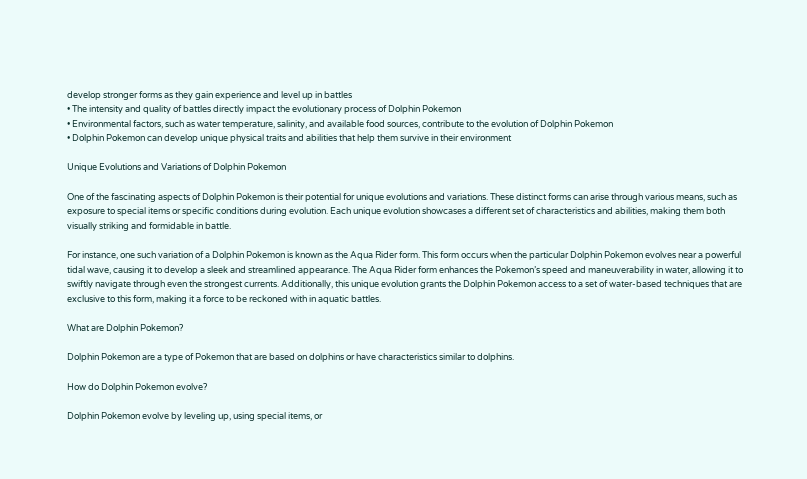develop stronger forms as they gain experience and level up in battles
• The intensity and quality of battles directly impact the evolutionary process of Dolphin Pokemon
• Environmental factors, such as water temperature, salinity, and available food sources, contribute to the evolution of Dolphin Pokemon
• Dolphin Pokemon can develop unique physical traits and abilities that help them survive in their environment

Unique Evolutions and Variations of Dolphin Pokemon

One of the fascinating aspects of Dolphin Pokemon is their potential for unique evolutions and variations. These distinct forms can arise through various means, such as exposure to special items or specific conditions during evolution. Each unique evolution showcases a different set of characteristics and abilities, making them both visually striking and formidable in battle.

For instance, one such variation of a Dolphin Pokemon is known as the Aqua Rider form. This form occurs when the particular Dolphin Pokemon evolves near a powerful tidal wave, causing it to develop a sleek and streamlined appearance. The Aqua Rider form enhances the Pokemon’s speed and maneuverability in water, allowing it to swiftly navigate through even the strongest currents. Additionally, this unique evolution grants the Dolphin Pokemon access to a set of water-based techniques that are exclusive to this form, making it a force to be reckoned with in aquatic battles.

What are Dolphin Pokemon?

Dolphin Pokemon are a type of Pokemon that are based on dolphins or have characteristics similar to dolphins.

How do Dolphin Pokemon evolve?

Dolphin Pokemon evolve by leveling up, using special items, or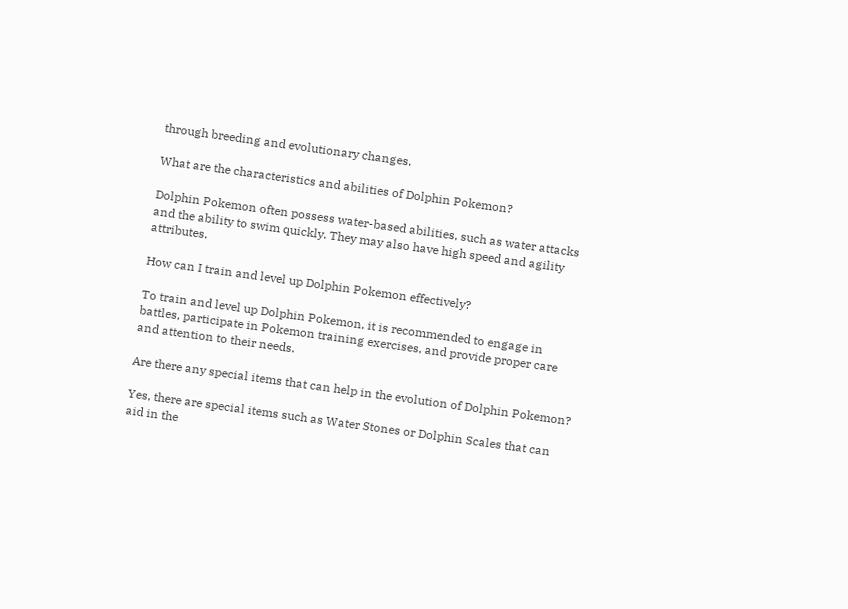through breeding and evolutionary changes.

What are the characteristics and abilities of Dolphin Pokemon?

Dolphin Pokemon often possess water-based abilities, such as water attacks and the ability to swim quickly. They may also have high speed and agility attributes.

How can I train and level up Dolphin Pokemon effectively?

To train and level up Dolphin Pokemon, it is recommended to engage in battles, participate in Pokemon training exercises, and provide proper care and attention to their needs.

Are there any special items that can help in the evolution of Dolphin Pokemon?

Yes, there are special items such as Water Stones or Dolphin Scales that can aid in the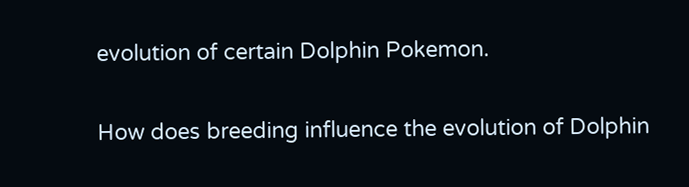evolution of certain Dolphin Pokemon.

How does breeding influence the evolution of Dolphin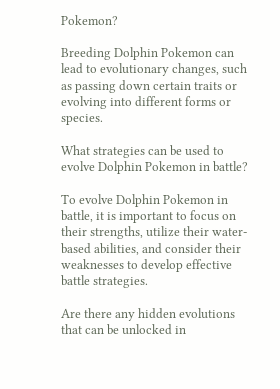Pokemon?

Breeding Dolphin Pokemon can lead to evolutionary changes, such as passing down certain traits or evolving into different forms or species.

What strategies can be used to evolve Dolphin Pokemon in battle?

To evolve Dolphin Pokemon in battle, it is important to focus on their strengths, utilize their water-based abilities, and consider their weaknesses to develop effective battle strategies.

Are there any hidden evolutions that can be unlocked in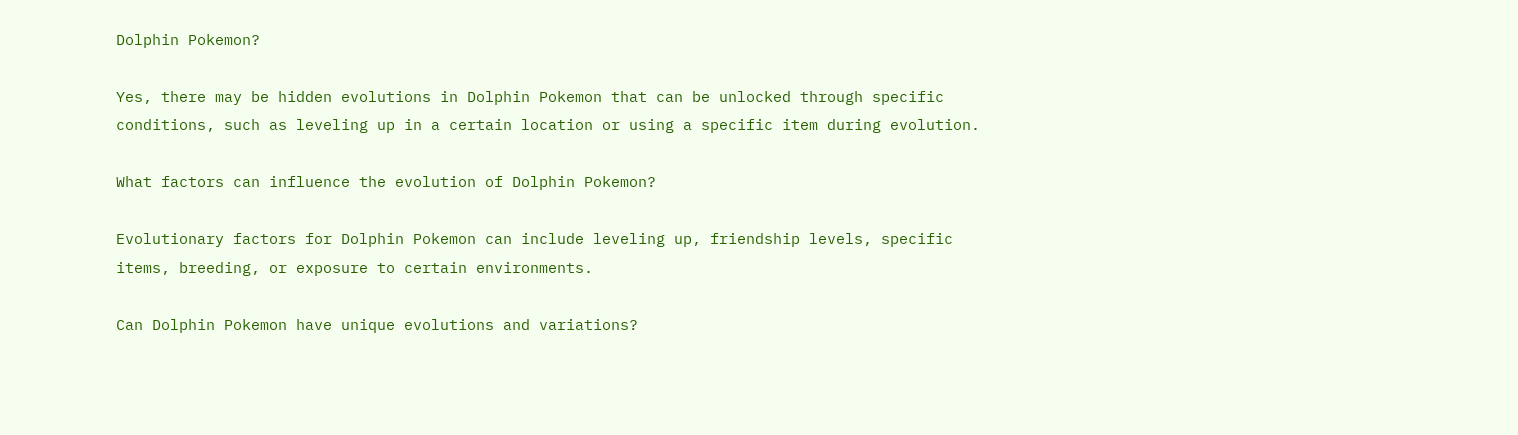Dolphin Pokemon?

Yes, there may be hidden evolutions in Dolphin Pokemon that can be unlocked through specific conditions, such as leveling up in a certain location or using a specific item during evolution.

What factors can influence the evolution of Dolphin Pokemon?

Evolutionary factors for Dolphin Pokemon can include leveling up, friendship levels, specific items, breeding, or exposure to certain environments.

Can Dolphin Pokemon have unique evolutions and variations?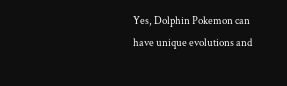Yes, Dolphin Pokemon can have unique evolutions and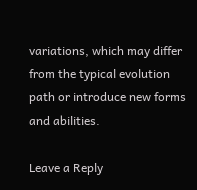variations, which may differ from the typical evolution path or introduce new forms and abilities.

Leave a Reply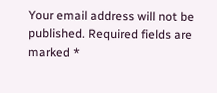Your email address will not be published. Required fields are marked *